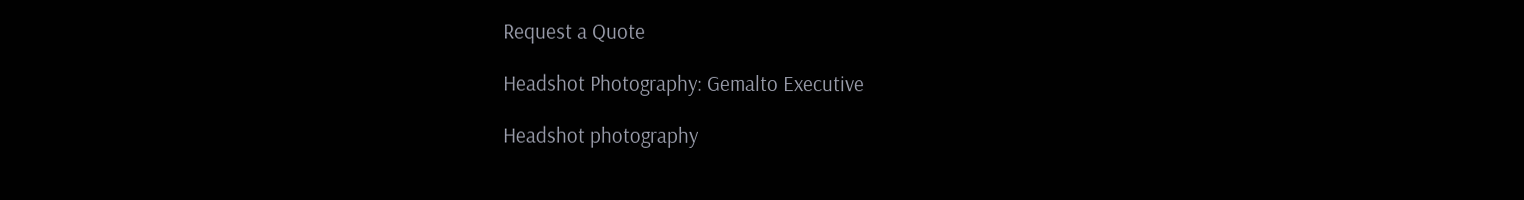Request a Quote

Headshot Photography: Gemalto Executive

Headshot photography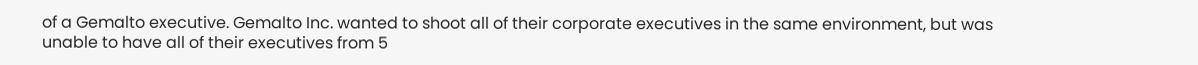of a Gemalto executive. Gemalto Inc. wanted to shoot all of their corporate executives in the same environment, but was unable to have all of their executives from 5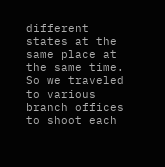different states at the same place at the same time. So we traveled to various branch offices to shoot each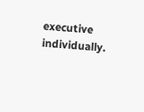executive individually.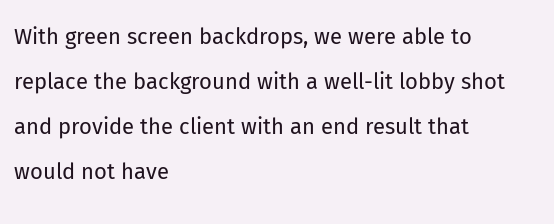With green screen backdrops, we were able to replace the background with a well-lit lobby shot and provide the client with an end result that would not have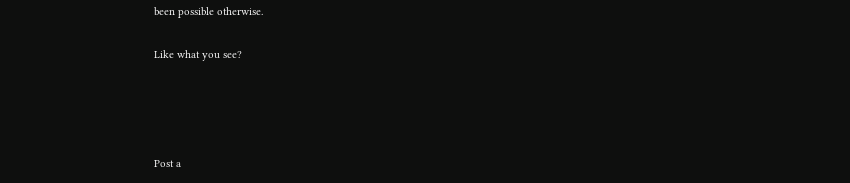been possible otherwise.

Like what you see?




Post a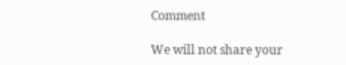Comment

We will not share your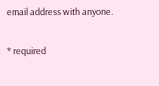email address with anyone.

* required